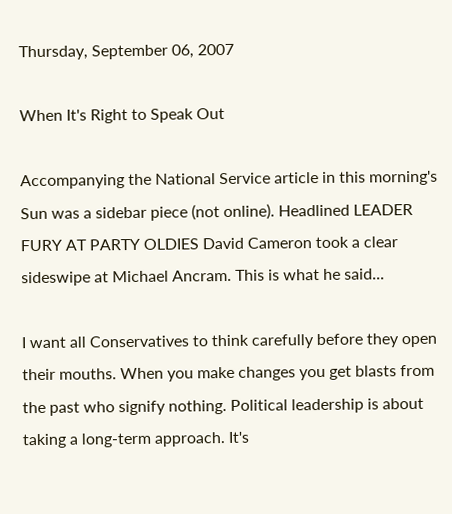Thursday, September 06, 2007

When It's Right to Speak Out

Accompanying the National Service article in this morning's Sun was a sidebar piece (not online). Headlined LEADER FURY AT PARTY OLDIES David Cameron took a clear sideswipe at Michael Ancram. This is what he said...

I want all Conservatives to think carefully before they open their mouths. When you make changes you get blasts from the past who signify nothing. Political leadership is about taking a long-term approach. It's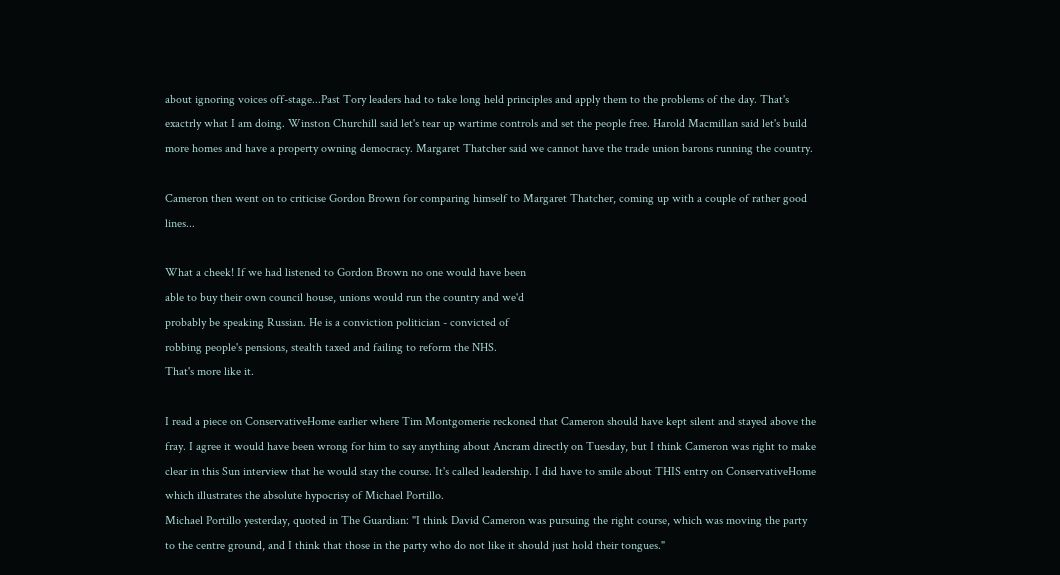about ignoring voices off-stage...Past Tory leaders had to take long held principles and apply them to the problems of the day. That's exactrly what I am doing. Winston Churchill said let's tear up wartime controls and set the people free. Harold Macmillan said let's build more homes and have a property owning democracy. Margaret Thatcher said we cannot have the trade union barons running the country.

Cameron then went on to criticise Gordon Brown for comparing himself to Margaret Thatcher, coming up with a couple of rather good lines...

What a cheek! If we had listened to Gordon Brown no one would have been
able to buy their own council house, unions would run the country and we'd
probably be speaking Russian. He is a conviction politician - convicted of
robbing people's pensions, stealth taxed and failing to reform the NHS.
That's more like it.

I read a piece on ConservativeHome earlier where Tim Montgomerie reckoned that Cameron should have kept silent and stayed above the fray. I agree it would have been wrong for him to say anything about Ancram directly on Tuesday, but I think Cameron was right to make clear in this Sun interview that he would stay the course. It's called leadership. I did have to smile about THIS entry on ConservativeHome which illustrates the absolute hypocrisy of Michael Portillo.
Michael Portillo yesterday, quoted in The Guardian: "I think David Cameron was pursuing the right course, which was moving the party to the centre ground, and I think that those in the party who do not like it should just hold their tongues."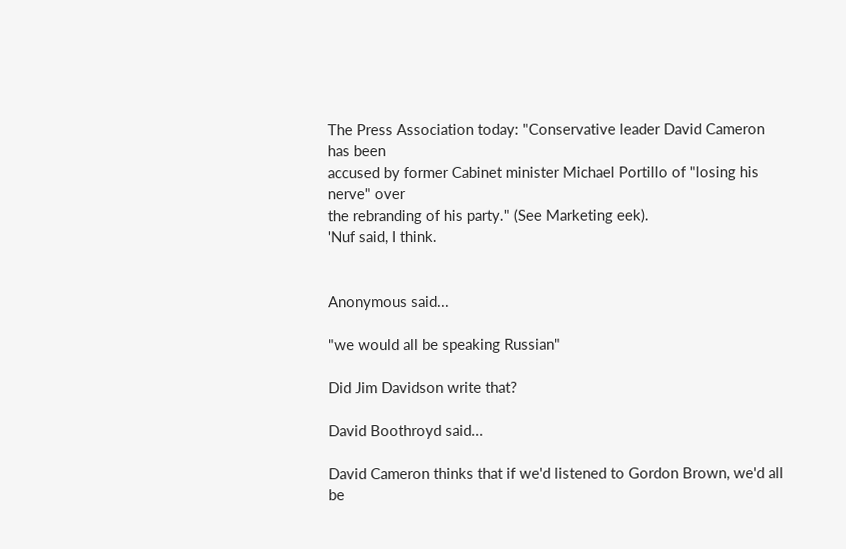The Press Association today: "Conservative leader David Cameron has been
accused by former Cabinet minister Michael Portillo of "losing his nerve" over
the rebranding of his party." (See Marketing eek).
'Nuf said, I think.


Anonymous said...

"we would all be speaking Russian"

Did Jim Davidson write that?

David Boothroyd said...

David Cameron thinks that if we'd listened to Gordon Brown, we'd all be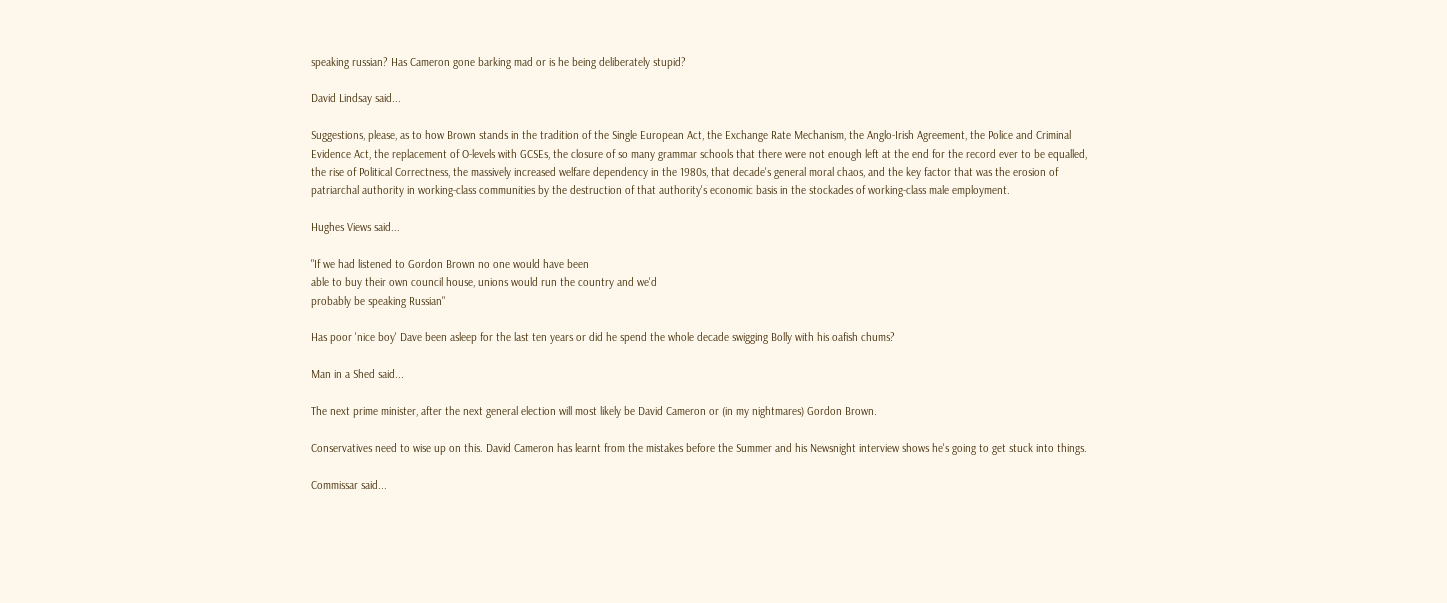speaking russian? Has Cameron gone barking mad or is he being deliberately stupid?

David Lindsay said...

Suggestions, please, as to how Brown stands in the tradition of the Single European Act, the Exchange Rate Mechanism, the Anglo-Irish Agreement, the Police and Criminal Evidence Act, the replacement of O-levels with GCSEs, the closure of so many grammar schools that there were not enough left at the end for the record ever to be equalled, the rise of Political Correctness, the massively increased welfare dependency in the 1980s, that decade's general moral chaos, and the key factor that was the erosion of patriarchal authority in working-class communities by the destruction of that authority's economic basis in the stockades of working-class male employment.

Hughes Views said...

"If we had listened to Gordon Brown no one would have been
able to buy their own council house, unions would run the country and we'd
probably be speaking Russian"

Has poor 'nice boy' Dave been asleep for the last ten years or did he spend the whole decade swigging Bolly with his oafish chums?

Man in a Shed said...

The next prime minister, after the next general election will most likely be David Cameron or (in my nightmares) Gordon Brown.

Conservatives need to wise up on this. David Cameron has learnt from the mistakes before the Summer and his Newsnight interview shows he's going to get stuck into things.

Commissar said...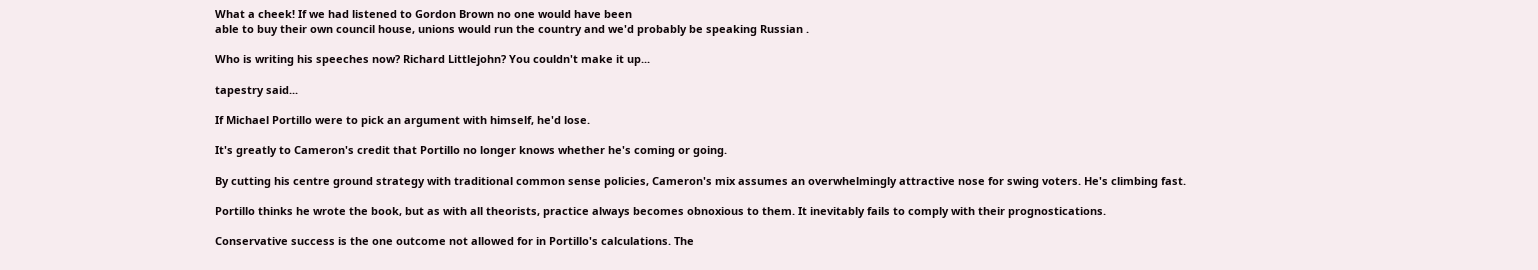What a cheek! If we had listened to Gordon Brown no one would have been
able to buy their own council house, unions would run the country and we'd probably be speaking Russian .

Who is writing his speeches now? Richard Littlejohn? You couldn't make it up...

tapestry said...

If Michael Portillo were to pick an argument with himself, he'd lose.

It's greatly to Cameron's credit that Portillo no longer knows whether he's coming or going.

By cutting his centre ground strategy with traditional common sense policies, Cameron's mix assumes an overwhelmingly attractive nose for swing voters. He's climbing fast.

Portillo thinks he wrote the book, but as with all theorists, practice always becomes obnoxious to them. It inevitably fails to comply with their prognostications.

Conservative success is the one outcome not allowed for in Portillo's calculations. The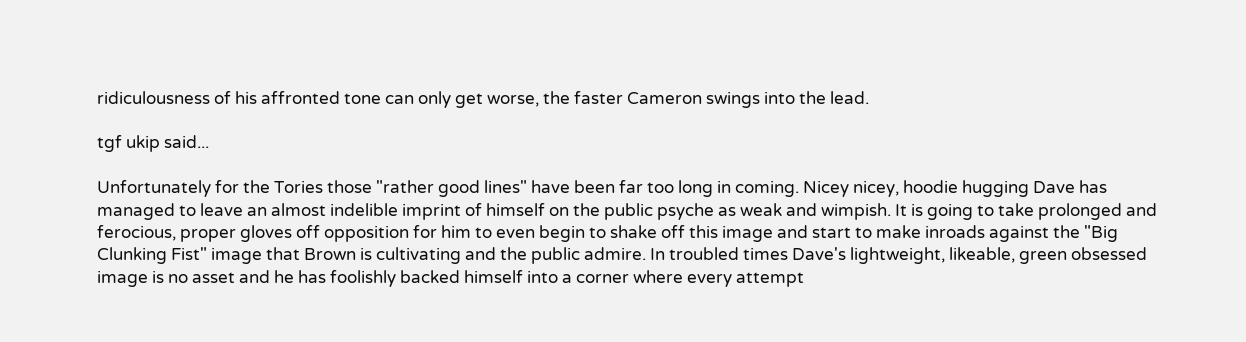ridiculousness of his affronted tone can only get worse, the faster Cameron swings into the lead.

tgf ukip said...

Unfortunately for the Tories those "rather good lines" have been far too long in coming. Nicey nicey, hoodie hugging Dave has managed to leave an almost indelible imprint of himself on the public psyche as weak and wimpish. It is going to take prolonged and ferocious, proper gloves off opposition for him to even begin to shake off this image and start to make inroads against the "Big Clunking Fist" image that Brown is cultivating and the public admire. In troubled times Dave's lightweight, likeable, green obsessed image is no asset and he has foolishly backed himself into a corner where every attempt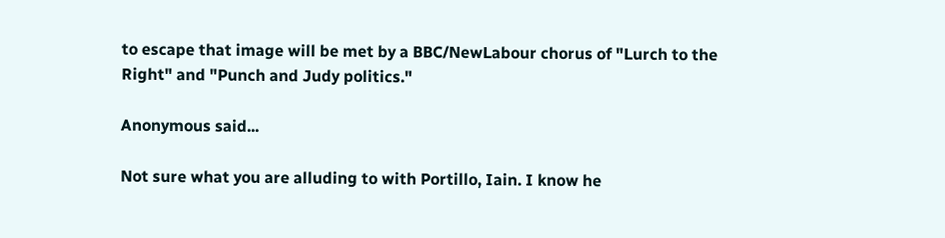to escape that image will be met by a BBC/NewLabour chorus of "Lurch to the Right" and "Punch and Judy politics."

Anonymous said...

Not sure what you are alluding to with Portillo, Iain. I know he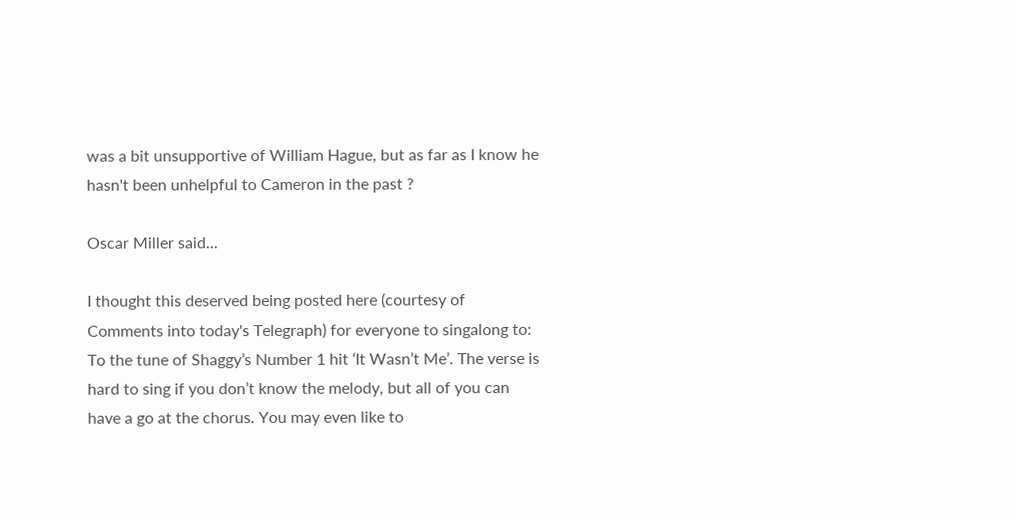was a bit unsupportive of William Hague, but as far as I know he hasn't been unhelpful to Cameron in the past ?

Oscar Miller said...

I thought this deserved being posted here (courtesy of Comments into today's Telegraph) for everyone to singalong to:
To the tune of Shaggy’s Number 1 hit ‘It Wasn’t Me’. The verse is hard to sing if you don’t know the melody, but all of you can have a go at the chorus. You may even like to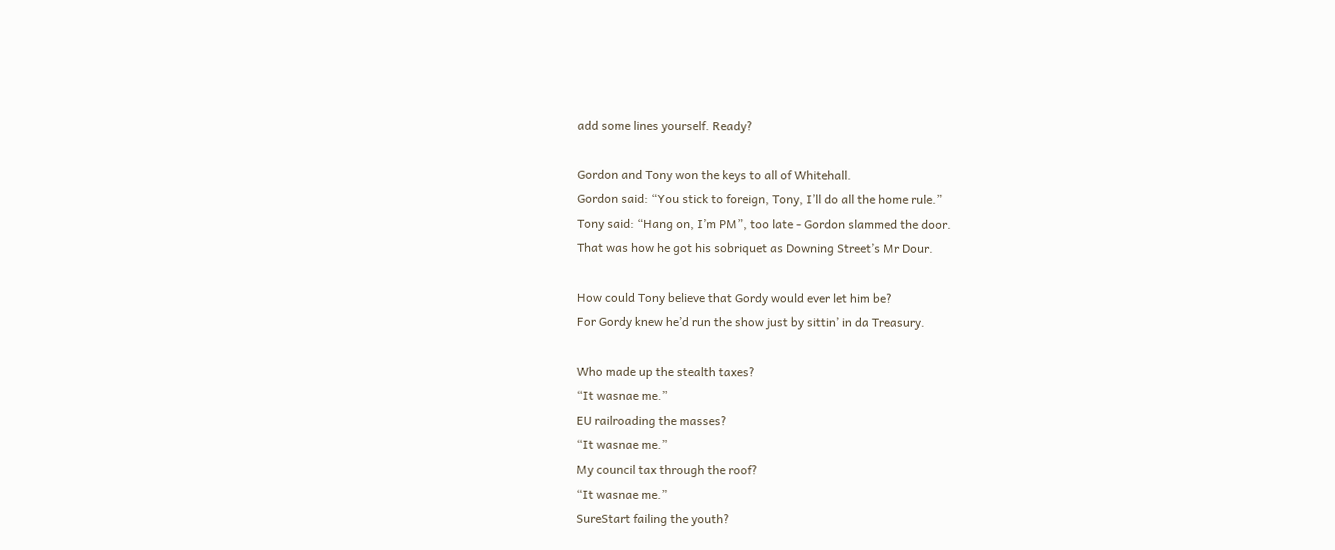add some lines yourself. Ready?

Gordon and Tony won the keys to all of Whitehall.
Gordon said: “You stick to foreign, Tony, I’ll do all the home rule.”
Tony said: “Hang on, I’m PM”, too late - Gordon slammed the door.
That was how he got his sobriquet as Downing Street’s Mr Dour.

How could Tony believe that Gordy would ever let him be?
For Gordy knew he’d run the show just by sittin’ in da Treasury.

Who made up the stealth taxes?
“It wasnae me.”
EU railroading the masses?
“It wasnae me.”
My council tax through the roof?
“It wasnae me.”
SureStart failing the youth?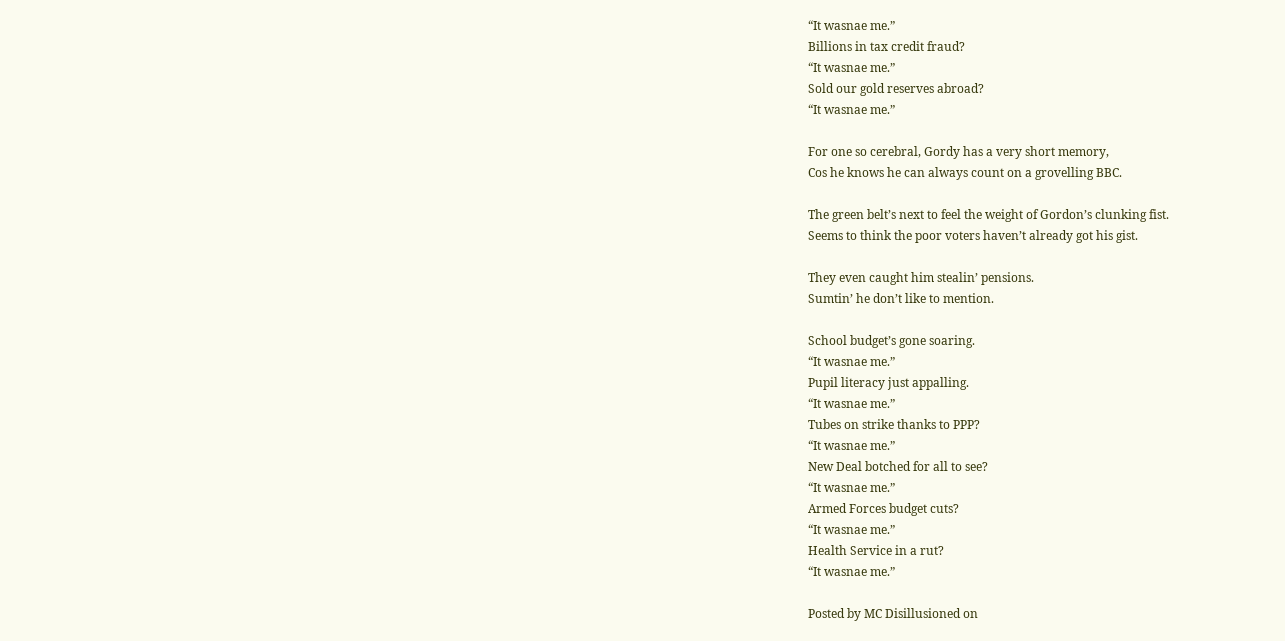“It wasnae me.”
Billions in tax credit fraud?
“It wasnae me.”
Sold our gold reserves abroad?
“It wasnae me.”

For one so cerebral, Gordy has a very short memory,
Cos he knows he can always count on a grovelling BBC.

The green belt’s next to feel the weight of Gordon’s clunking fist.
Seems to think the poor voters haven’t already got his gist.

They even caught him stealin’ pensions.
Sumtin’ he don’t like to mention.

School budget’s gone soaring.
“It wasnae me.”
Pupil literacy just appalling.
“It wasnae me.”
Tubes on strike thanks to PPP?
“It wasnae me.”
New Deal botched for all to see?
“It wasnae me.”
Armed Forces budget cuts?
“It wasnae me.”
Health Service in a rut?
“It wasnae me.”

Posted by MC Disillusioned on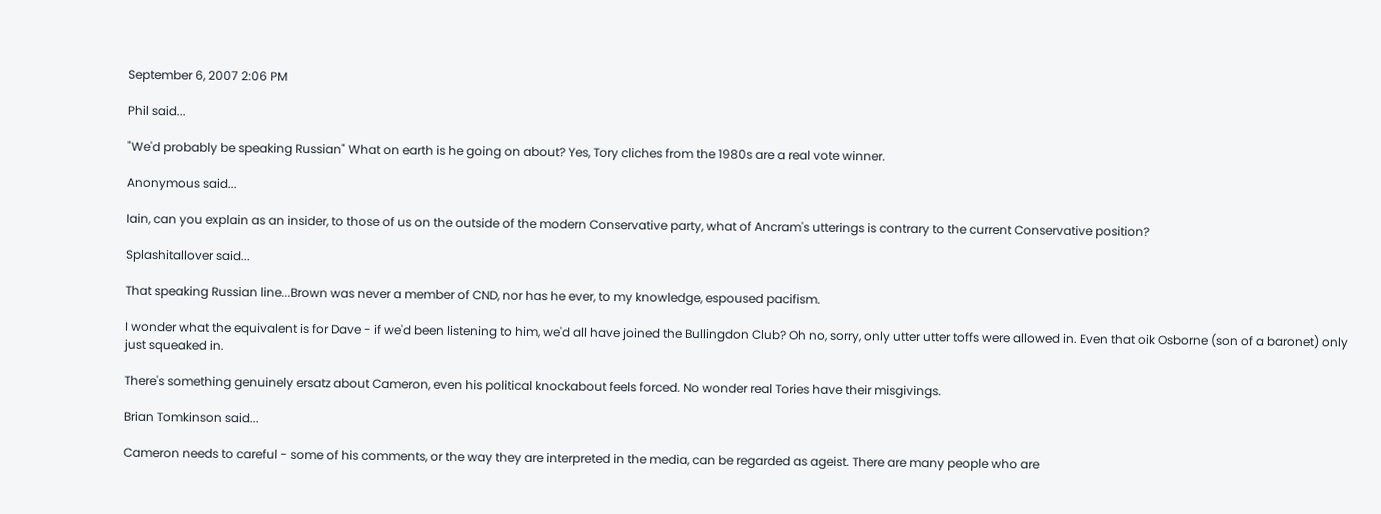September 6, 2007 2:06 PM

Phil said...

"We'd probably be speaking Russian" What on earth is he going on about? Yes, Tory cliches from the 1980s are a real vote winner.

Anonymous said...

Iain, can you explain as an insider, to those of us on the outside of the modern Conservative party, what of Ancram's utterings is contrary to the current Conservative position?

Splashitallover said...

That speaking Russian line...Brown was never a member of CND, nor has he ever, to my knowledge, espoused pacifism.

I wonder what the equivalent is for Dave - if we'd been listening to him, we'd all have joined the Bullingdon Club? Oh no, sorry, only utter utter toffs were allowed in. Even that oik Osborne (son of a baronet) only just squeaked in.

There's something genuinely ersatz about Cameron, even his political knockabout feels forced. No wonder real Tories have their misgivings.

Brian Tomkinson said...

Cameron needs to careful - some of his comments, or the way they are interpreted in the media, can be regarded as ageist. There are many people who are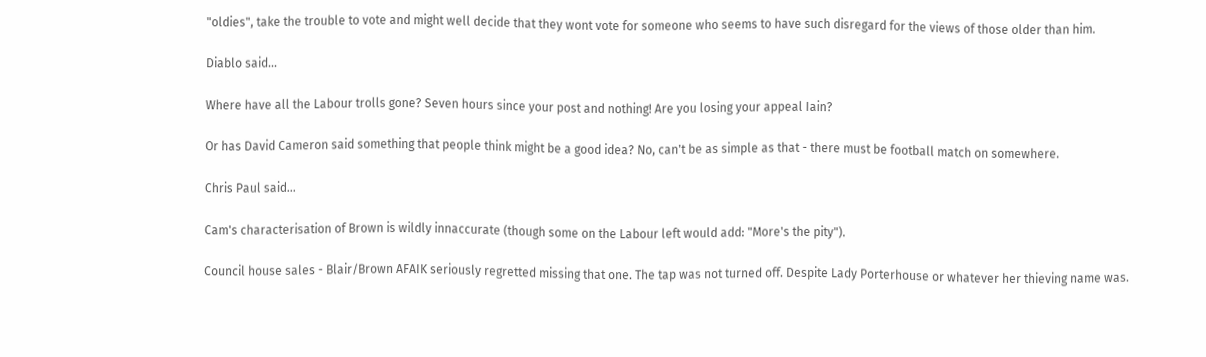"oldies", take the trouble to vote and might well decide that they wont vote for someone who seems to have such disregard for the views of those older than him.

Diablo said...

Where have all the Labour trolls gone? Seven hours since your post and nothing! Are you losing your appeal Iain?

Or has David Cameron said something that people think might be a good idea? No, can't be as simple as that - there must be football match on somewhere.

Chris Paul said...

Cam's characterisation of Brown is wildly innaccurate (though some on the Labour left would add: "More's the pity").

Council house sales - Blair/Brown AFAIK seriously regretted missing that one. The tap was not turned off. Despite Lady Porterhouse or whatever her thieving name was.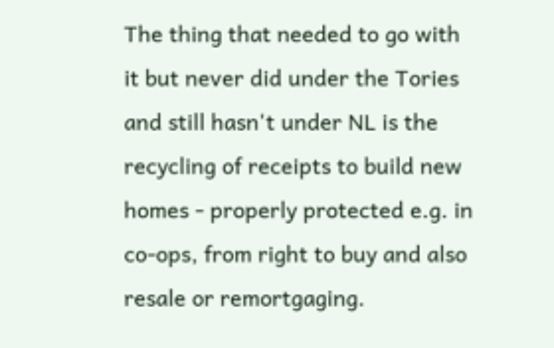The thing that needed to go with it but never did under the Tories and still hasn't under NL is the recycling of receipts to build new homes - properly protected e.g. in co-ops, from right to buy and also resale or remortgaging.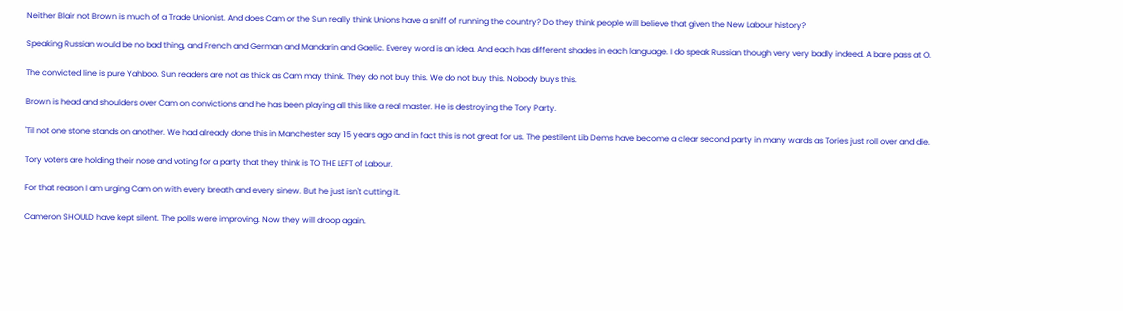Neither Blair not Brown is much of a Trade Unionist. And does Cam or the Sun really think Unions have a sniff of running the country? Do they think people will believe that given the New Labour history?

Speaking Russian would be no bad thing, and French and German and Mandarin and Gaelic. Everey word is an idea. And each has different shades in each language. I do speak Russian though very very badly indeed. A bare pass at O.

The convicted line is pure Yahboo. Sun readers are not as thick as Cam may think. They do not buy this. We do not buy this. Nobody buys this.

Brown is head and shoulders over Cam on convictions and he has been playing all this like a real master. He is destroying the Tory Party.

'Til not one stone stands on another. We had already done this in Manchester say 15 years ago and in fact this is not great for us. The pestilent Lib Dems have become a clear second party in many wards as Tories just roll over and die.

Tory voters are holding their nose and voting for a party that they think is TO THE LEFT of Labour.

For that reason I am urging Cam on with every breath and every sinew. But he just isn't cutting it.

Cameron SHOULD have kept silent. The polls were improving. Now they will droop again.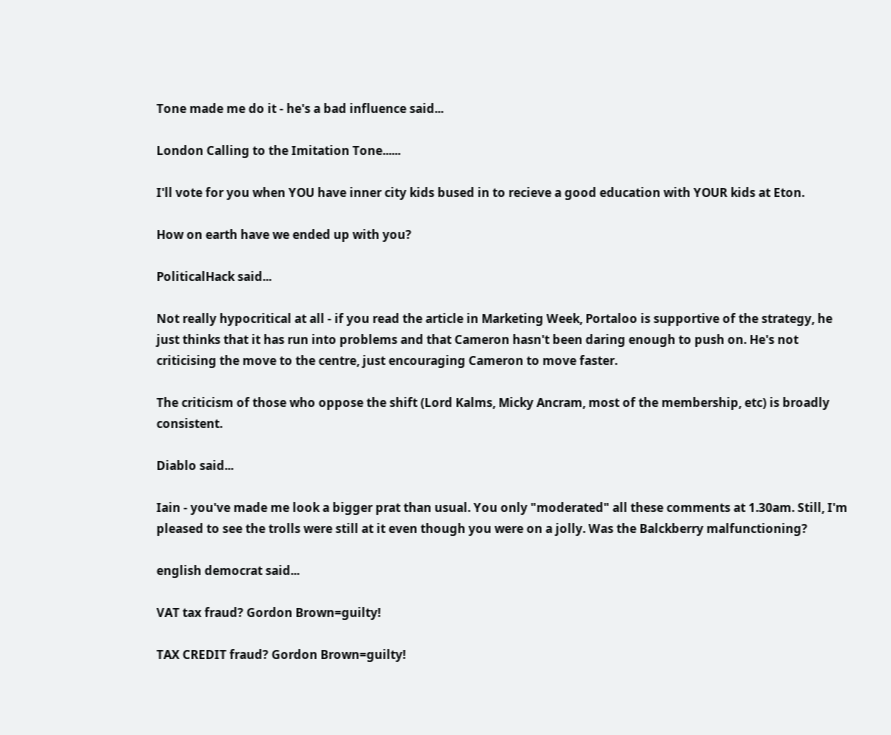Tone made me do it - he's a bad influence said...

London Calling to the Imitation Tone......

I'll vote for you when YOU have inner city kids bused in to recieve a good education with YOUR kids at Eton.

How on earth have we ended up with you?

PoliticalHack said...

Not really hypocritical at all - if you read the article in Marketing Week, Portaloo is supportive of the strategy, he just thinks that it has run into problems and that Cameron hasn't been daring enough to push on. He's not criticising the move to the centre, just encouraging Cameron to move faster.

The criticism of those who oppose the shift (Lord Kalms, Micky Ancram, most of the membership, etc) is broadly consistent.

Diablo said...

Iain - you've made me look a bigger prat than usual. You only "moderated" all these comments at 1.30am. Still, I'm pleased to see the trolls were still at it even though you were on a jolly. Was the Balckberry malfunctioning?

english democrat said...

VAT tax fraud? Gordon Brown=guilty!

TAX CREDIT fraud? Gordon Brown=guilty!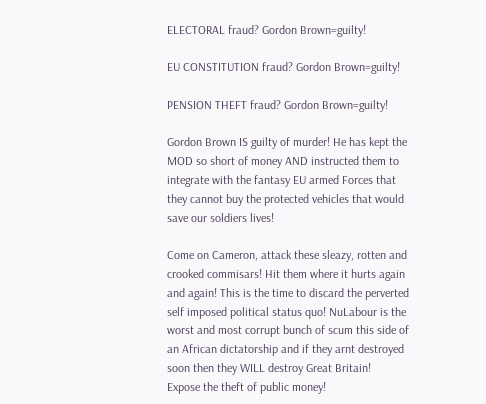ELECTORAL fraud? Gordon Brown=guilty!

EU CONSTITUTION fraud? Gordon Brown=guilty!

PENSION THEFT fraud? Gordon Brown=guilty!

Gordon Brown IS guilty of murder! He has kept the MOD so short of money AND instructed them to integrate with the fantasy EU armed Forces that they cannot buy the protected vehicles that would save our soldiers lives!

Come on Cameron, attack these sleazy, rotten and crooked commisars! Hit them where it hurts again and again! This is the time to discard the perverted self imposed political status quo! NuLabour is the worst and most corrupt bunch of scum this side of an African dictatorship and if they arnt destroyed soon then they WILL destroy Great Britain!
Expose the theft of public money!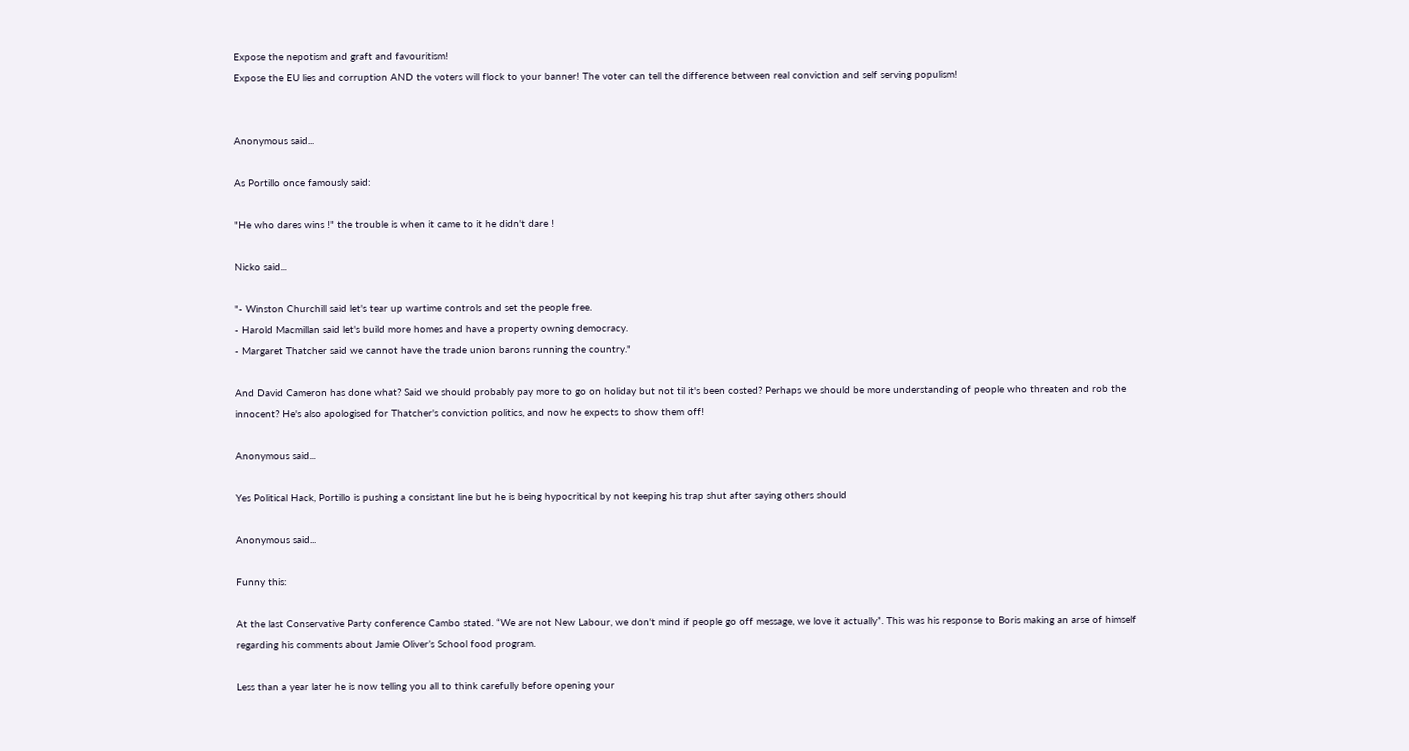Expose the nepotism and graft and favouritism!
Expose the EU lies and corruption AND the voters will flock to your banner! The voter can tell the difference between real conviction and self serving populism!


Anonymous said...

As Portillo once famously said:

"He who dares wins !" the trouble is when it came to it he didn't dare !

Nicko said...

"- Winston Churchill said let's tear up wartime controls and set the people free.
- Harold Macmillan said let's build more homes and have a property owning democracy.
- Margaret Thatcher said we cannot have the trade union barons running the country."

And David Cameron has done what? Said we should probably pay more to go on holiday but not til it's been costed? Perhaps we should be more understanding of people who threaten and rob the innocent? He's also apologised for Thatcher's conviction politics, and now he expects to show them off!

Anonymous said...

Yes Political Hack, Portillo is pushing a consistant line but he is being hypocritical by not keeping his trap shut after saying others should

Anonymous said...

Funny this:

At the last Conservative Party conference Cambo stated. “We are not New Labour, we don't mind if people go off message, we love it actually”. This was his response to Boris making an arse of himself regarding his comments about Jamie Oliver’s School food program.

Less than a year later he is now telling you all to think carefully before opening your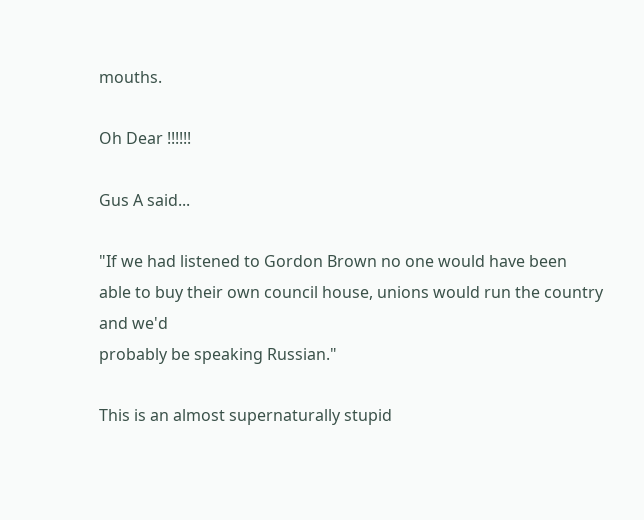mouths.

Oh Dear !!!!!!

Gus A said...

"If we had listened to Gordon Brown no one would have been
able to buy their own council house, unions would run the country and we'd
probably be speaking Russian."

This is an almost supernaturally stupid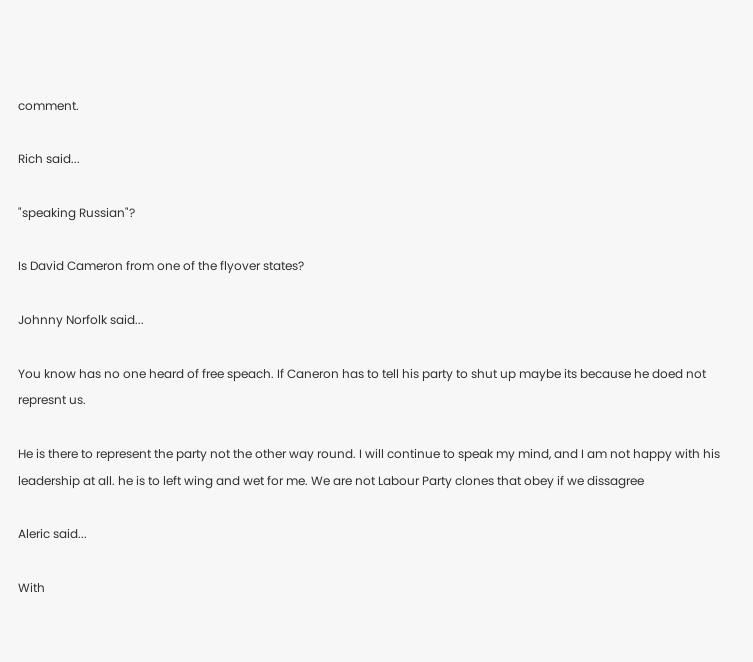comment.

Rich said...

"speaking Russian"?

Is David Cameron from one of the flyover states?

Johnny Norfolk said...

You know has no one heard of free speach. If Caneron has to tell his party to shut up maybe its because he doed not represnt us.

He is there to represent the party not the other way round. I will continue to speak my mind, and I am not happy with his leadership at all. he is to left wing and wet for me. We are not Labour Party clones that obey if we dissagree

Aleric said...

With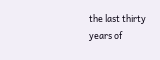the last thirty years of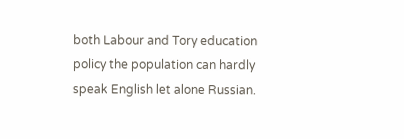both Labour and Tory education policy the population can hardly speak English let alone Russian.